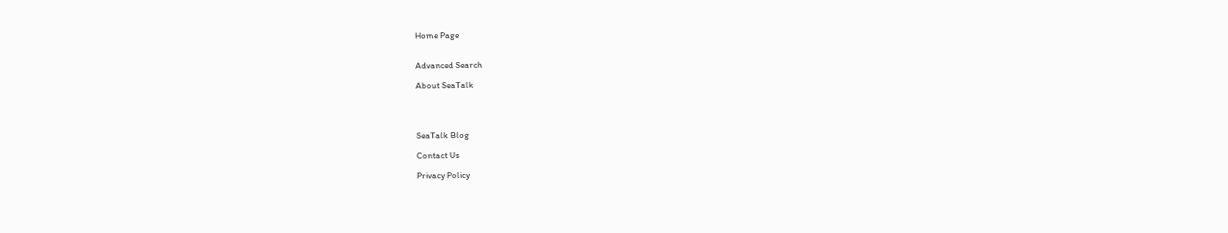Home Page


Advanced Search

About SeaTalk




SeaTalk Blog

Contact Us

Privacy Policy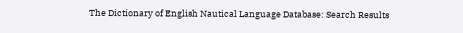The Dictionary of English Nautical Language Database: Search Results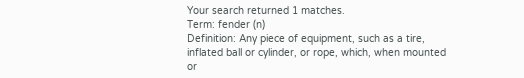Your search returned 1 matches.
Term: fender (n)
Definition: Any piece of equipment, such as a tire, inflated ball or cylinder, or rope, which, when mounted or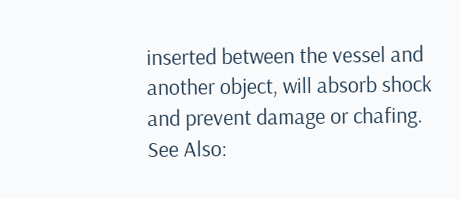inserted between the vessel and another object, will absorb shock and prevent damage or chafing.
See Also: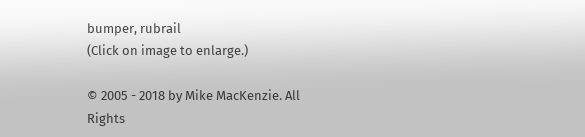bumper, rubrail
(Click on image to enlarge.)

© 2005 - 2018 by Mike MacKenzie. All Rights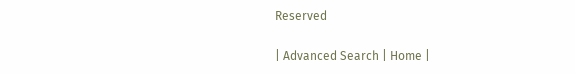Reserved

| Advanced Search | Home |